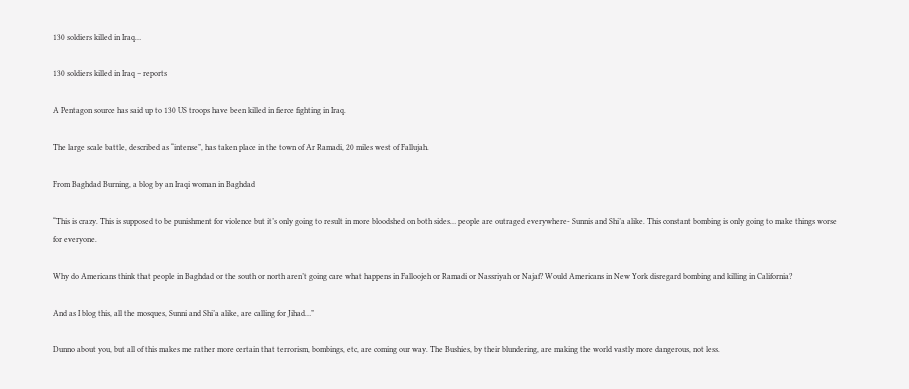130 soldiers killed in Iraq…

130 soldiers killed in Iraq – reports

A Pentagon source has said up to 130 US troops have been killed in fierce fighting in Iraq.

The large scale battle, described as “intense”, has taken place in the town of Ar Ramadi, 20 miles west of Fallujah.

From Baghdad Burning, a blog by an Iraqi woman in Baghdad

“This is crazy. This is supposed to be punishment for violence but it’s only going to result in more bloodshed on both sides… people are outraged everywhere- Sunnis and Shi’a alike. This constant bombing is only going to make things worse for everyone.

Why do Americans think that people in Baghdad or the south or north aren’t going care what happens in Falloojeh or Ramadi or Nassriyah or Najaf? Would Americans in New York disregard bombing and killing in California?

And as I blog this, all the mosques, Sunni and Shi’a alike, are calling for Jihad…”

Dunno about you, but all of this makes me rather more certain that terrorism, bombings, etc, are coming our way. The Bushies, by their blundering, are making the world vastly more dangerous, not less.